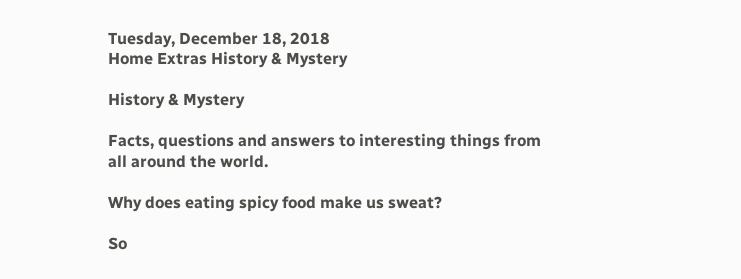Tuesday, December 18, 2018
Home Extras History & Mystery

History & Mystery

Facts, questions and answers to interesting things from all around the world.

Why does eating spicy food make us sweat?

So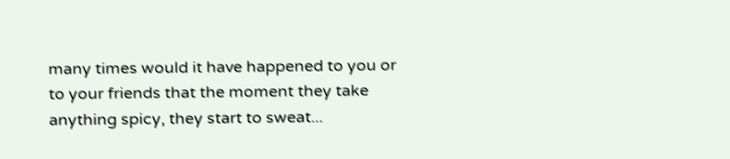many times would it have happened to you or to your friends that the moment they take anything spicy, they start to sweat...